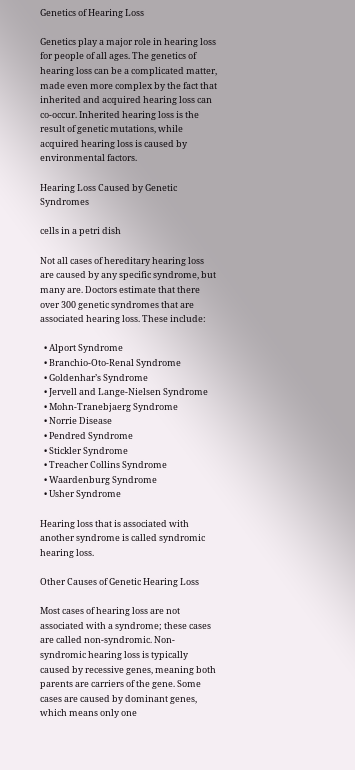Genetics of Hearing Loss

Genetics play a major role in hearing loss for people of all ages. The genetics of hearing loss can be a complicated matter, made even more complex by the fact that inherited and acquired hearing loss can co-occur. Inherited hearing loss is the result of genetic mutations, while acquired hearing loss is caused by environmental factors.

Hearing Loss Caused by Genetic Syndromes

cells in a petri dish

Not all cases of hereditary hearing loss are caused by any specific syndrome, but many are. Doctors estimate that there over 300 genetic syndromes that are associated hearing loss. These include:

  • Alport Syndrome
  • Branchio-Oto-Renal Syndrome
  • Goldenhar’s Syndrome
  • Jervell and Lange-Nielsen Syndrome
  • Mohn-Tranebjaerg Syndrome
  • Norrie Disease
  • Pendred Syndrome
  • Stickler Syndrome
  • Treacher Collins Syndrome
  • Waardenburg Syndrome
  • Usher Syndrome

Hearing loss that is associated with another syndrome is called syndromic hearing loss.

Other Causes of Genetic Hearing Loss

Most cases of hearing loss are not associated with a syndrome; these cases are called non-syndromic. Non-syndromic hearing loss is typically caused by recessive genes, meaning both parents are carriers of the gene. Some cases are caused by dominant genes, which means only one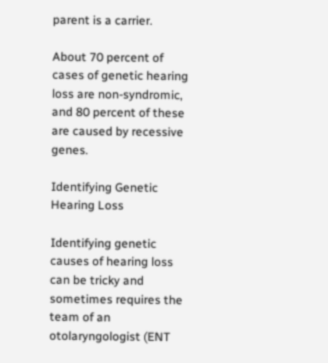parent is a carrier.

About 70 percent of cases of genetic hearing loss are non-syndromic, and 80 percent of these are caused by recessive genes.

Identifying Genetic Hearing Loss

Identifying genetic causes of hearing loss can be tricky and sometimes requires the team of an otolaryngologist (ENT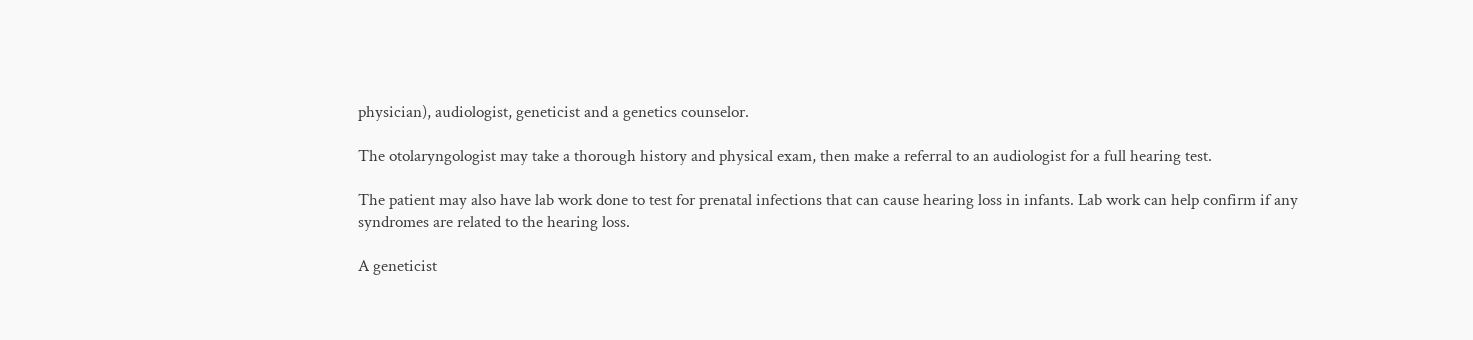physician), audiologist, geneticist and a genetics counselor.

The otolaryngologist may take a thorough history and physical exam, then make a referral to an audiologist for a full hearing test.

The patient may also have lab work done to test for prenatal infections that can cause hearing loss in infants. Lab work can help confirm if any syndromes are related to the hearing loss.

A geneticist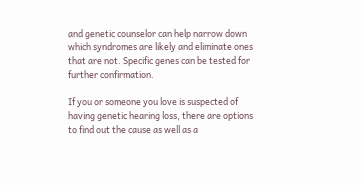and genetic counselor can help narrow down which syndromes are likely and eliminate ones that are not. Specific genes can be tested for further confirmation.

If you or someone you love is suspected of having genetic hearing loss, there are options to find out the cause as well as a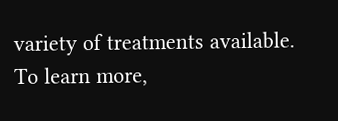variety of treatments available. To learn more,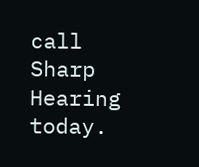call Sharp Hearing today.